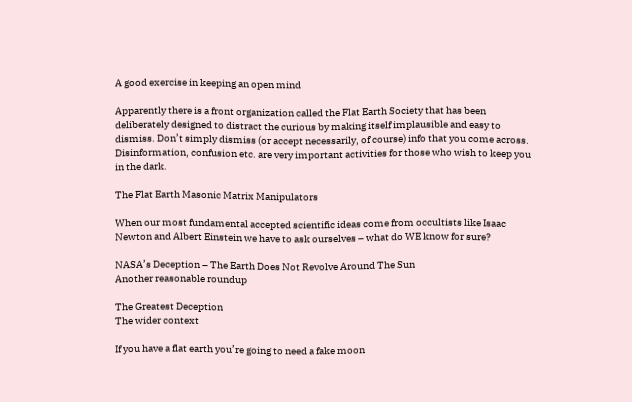A good exercise in keeping an open mind

Apparently there is a front organization called the Flat Earth Society that has been deliberately designed to distract the curious by making itself implausible and easy to dismiss. Don’t simply dismiss (or accept necessarily, of course) info that you come across. Disinformation, confusion etc. are very important activities for those who wish to keep you in the dark.

The Flat Earth Masonic Matrix Manipulators

When our most fundamental accepted scientific ideas come from occultists like Isaac Newton and Albert Einstein we have to ask ourselves – what do WE know for sure?

NASA’s Deception – The Earth Does Not Revolve Around The Sun
Another reasonable roundup

The Greatest Deception
The wider context

If you have a flat earth you’re going to need a fake moon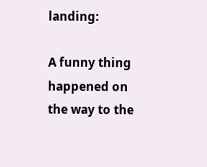landing:

A funny thing happened on the way to the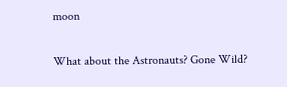moon

What about the Astronauts? Gone Wild?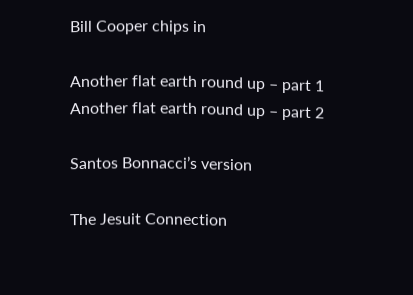Bill Cooper chips in

Another flat earth round up – part 1
Another flat earth round up – part 2

Santos Bonnacci’s version

The Jesuit Connection